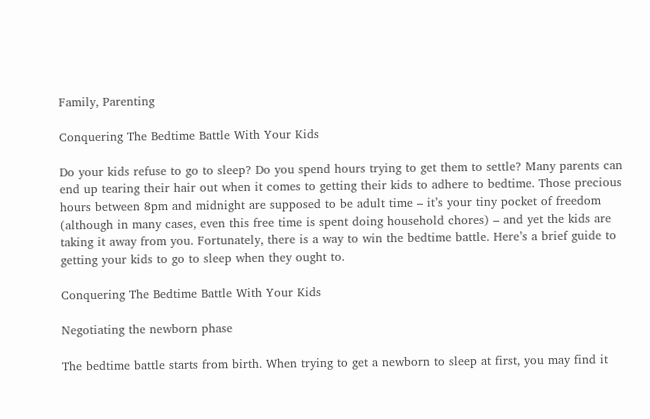Family, Parenting

Conquering The Bedtime Battle With Your Kids

Do your kids refuse to go to sleep? Do you spend hours trying to get them to settle? Many parents can end up tearing their hair out when it comes to getting their kids to adhere to bedtime. Those precious hours between 8pm and midnight are supposed to be adult time – it’s your tiny pocket of freedom (although in many cases, even this free time is spent doing household chores) – and yet the kids are taking it away from you. Fortunately, there is a way to win the bedtime battle. Here’s a brief guide to getting your kids to go to sleep when they ought to.

Conquering The Bedtime Battle With Your Kids

Negotiating the newborn phase

The bedtime battle starts from birth. When trying to get a newborn to sleep at first, you may find it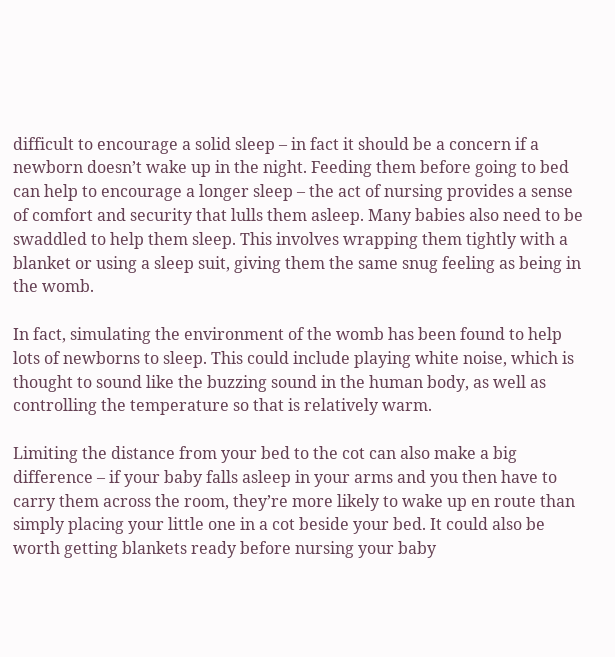difficult to encourage a solid sleep – in fact it should be a concern if a newborn doesn’t wake up in the night. Feeding them before going to bed can help to encourage a longer sleep – the act of nursing provides a sense of comfort and security that lulls them asleep. Many babies also need to be swaddled to help them sleep. This involves wrapping them tightly with a blanket or using a sleep suit, giving them the same snug feeling as being in the womb.

In fact, simulating the environment of the womb has been found to help lots of newborns to sleep. This could include playing white noise, which is thought to sound like the buzzing sound in the human body, as well as controlling the temperature so that is relatively warm.

Limiting the distance from your bed to the cot can also make a big difference – if your baby falls asleep in your arms and you then have to carry them across the room, they’re more likely to wake up en route than simply placing your little one in a cot beside your bed. It could also be worth getting blankets ready before nursing your baby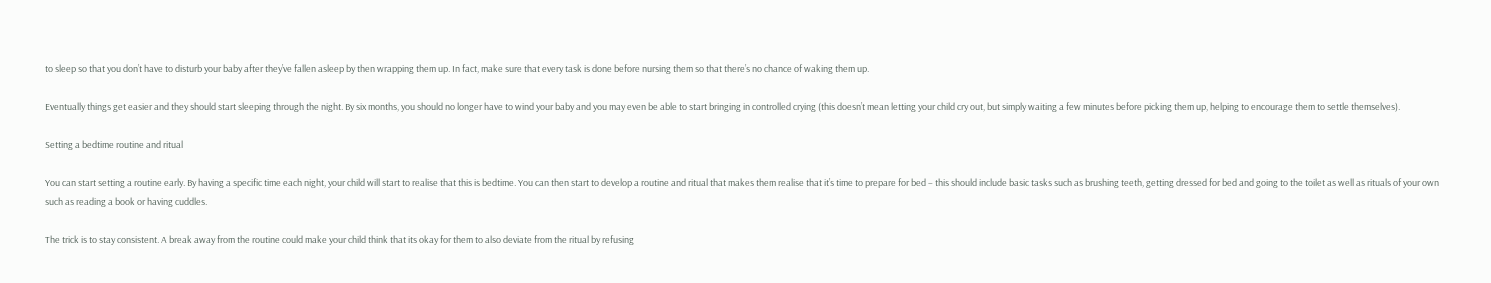to sleep so that you don’t have to disturb your baby after they’ve fallen asleep by then wrapping them up. In fact, make sure that every task is done before nursing them so that there’s no chance of waking them up.

Eventually things get easier and they should start sleeping through the night. By six months, you should no longer have to wind your baby and you may even be able to start bringing in controlled crying (this doesn’t mean letting your child cry out, but simply waiting a few minutes before picking them up, helping to encourage them to settle themselves).

Setting a bedtime routine and ritual

You can start setting a routine early. By having a specific time each night, your child will start to realise that this is bedtime. You can then start to develop a routine and ritual that makes them realise that it’s time to prepare for bed – this should include basic tasks such as brushing teeth, getting dressed for bed and going to the toilet as well as rituals of your own such as reading a book or having cuddles.

The trick is to stay consistent. A break away from the routine could make your child think that its okay for them to also deviate from the ritual by refusing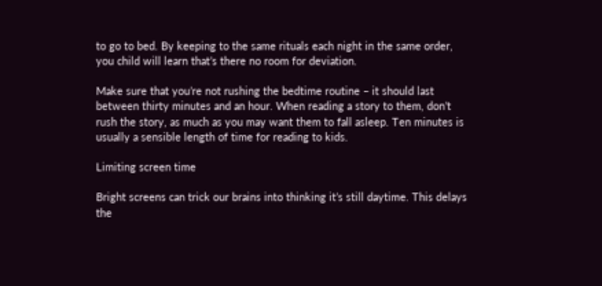to go to bed. By keeping to the same rituals each night in the same order, you child will learn that’s there no room for deviation.

Make sure that you’re not rushing the bedtime routine – it should last between thirty minutes and an hour. When reading a story to them, don’t rush the story, as much as you may want them to fall asleep. Ten minutes is usually a sensible length of time for reading to kids.

Limiting screen time

Bright screens can trick our brains into thinking it’s still daytime. This delays the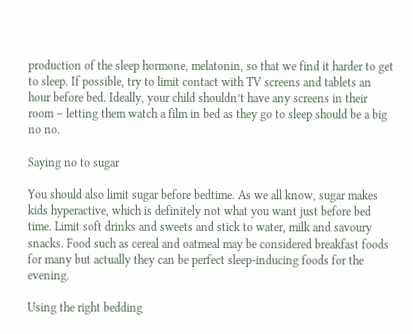production of the sleep hormone, melatonin, so that we find it harder to get to sleep. If possible, try to limit contact with TV screens and tablets an hour before bed. Ideally, your child shouldn’t have any screens in their room – letting them watch a film in bed as they go to sleep should be a big no no.

Saying no to sugar

You should also limit sugar before bedtime. As we all know, sugar makes kids hyperactive, which is definitely not what you want just before bed time. Limit soft drinks and sweets and stick to water, milk and savoury snacks. Food such as cereal and oatmeal may be considered breakfast foods for many but actually they can be perfect sleep-inducing foods for the evening.

Using the right bedding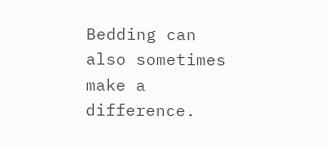Bedding can also sometimes make a difference.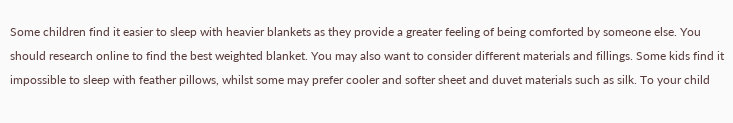Some children find it easier to sleep with heavier blankets as they provide a greater feeling of being comforted by someone else. You should research online to find the best weighted blanket. You may also want to consider different materials and fillings. Some kids find it impossible to sleep with feather pillows, whilst some may prefer cooler and softer sheet and duvet materials such as silk. To your child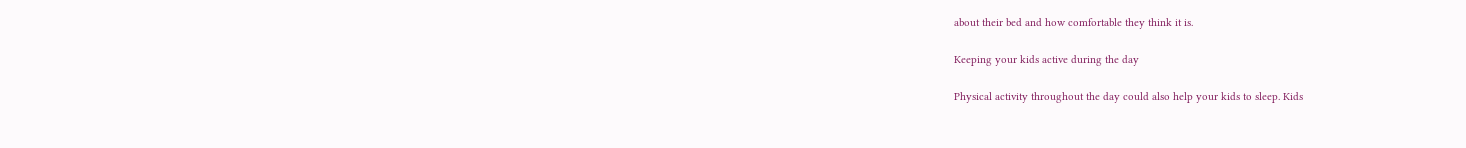about their bed and how comfortable they think it is.

Keeping your kids active during the day

Physical activity throughout the day could also help your kids to sleep. Kids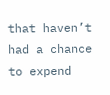that haven’t had a chance to expend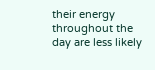their energy throughout the day are less likely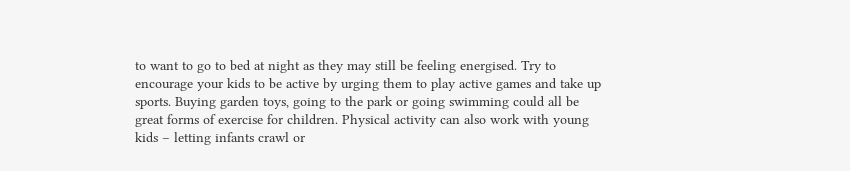to want to go to bed at night as they may still be feeling energised. Try to encourage your kids to be active by urging them to play active games and take up sports. Buying garden toys, going to the park or going swimming could all be great forms of exercise for children. Physical activity can also work with young kids – letting infants crawl or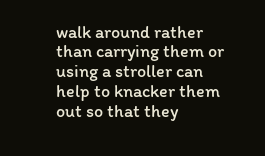walk around rather than carrying them or using a stroller can help to knacker them out so that they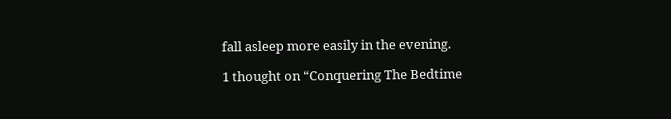fall asleep more easily in the evening.

1 thought on “Conquering The Bedtime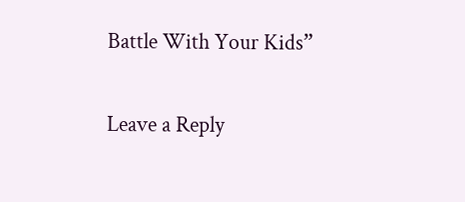Battle With Your Kids”

Leave a Reply